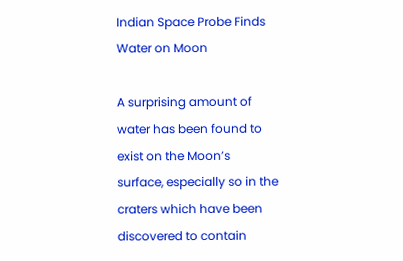Indian Space Probe Finds Water on Moon

A surprising amount of water has been found to exist on the Moon’s surface, especially so in the craters which have been discovered to contain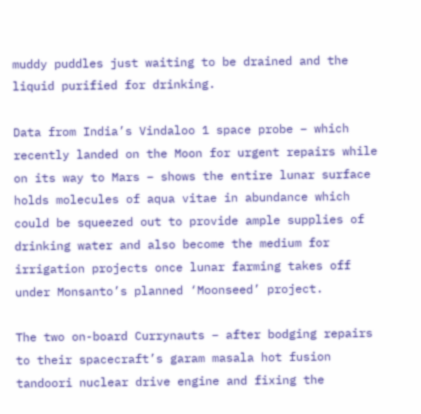muddy puddles just waiting to be drained and the liquid purified for drinking.

Data from India’s Vindaloo 1 space probe – which recently landed on the Moon for urgent repairs while on its way to Mars – shows the entire lunar surface holds molecules of aqua vitae in abundance which could be squeezed out to provide ample supplies of drinking water and also become the medium for irrigation projects once lunar farming takes off under Monsanto’s planned ‘Moonseed’ project.

The two on-board Currynauts – after bodging repairs to their spacecraft’s garam masala hot fusion tandoori nuclear drive engine and fixing the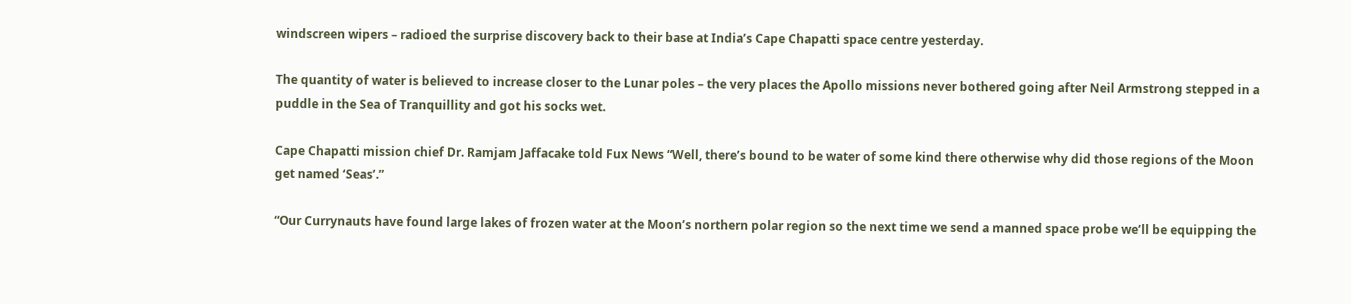windscreen wipers – radioed the surprise discovery back to their base at India’s Cape Chapatti space centre yesterday.

The quantity of water is believed to increase closer to the Lunar poles – the very places the Apollo missions never bothered going after Neil Armstrong stepped in a puddle in the Sea of Tranquillity and got his socks wet.

Cape Chapatti mission chief Dr. Ramjam Jaffacake told Fux News “Well, there’s bound to be water of some kind there otherwise why did those regions of the Moon get named ‘Seas’.”

“Our Currynauts have found large lakes of frozen water at the Moon’s northern polar region so the next time we send a manned space probe we’ll be equipping the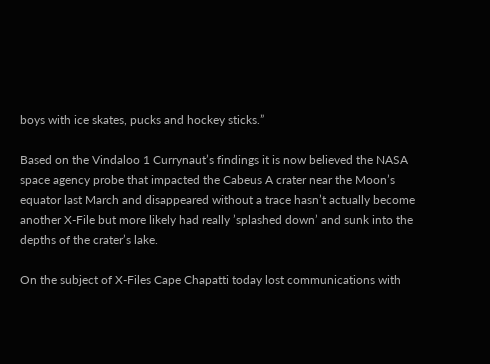boys with ice skates, pucks and hockey sticks.”

Based on the Vindaloo 1 Currynaut’s findings it is now believed the NASA space agency probe that impacted the Cabeus A crater near the Moon’s equator last March and disappeared without a trace hasn’t actually become another X-File but more likely had really ’splashed down’ and sunk into the depths of the crater’s lake.

On the subject of X-Files Cape Chapatti today lost communications with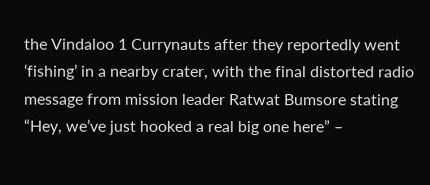the Vindaloo 1 Currynauts after they reportedly went ‘fishing’ in a nearby crater, with the final distorted radio message from mission leader Ratwat Bumsore stating “Hey, we’ve just hooked a real big one here” –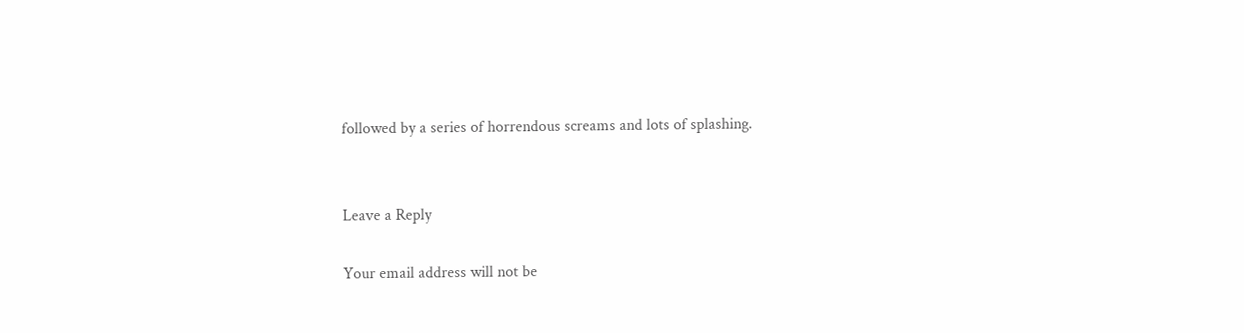followed by a series of horrendous screams and lots of splashing.


Leave a Reply

Your email address will not be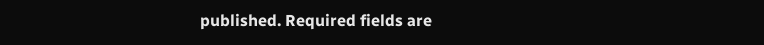published. Required fields are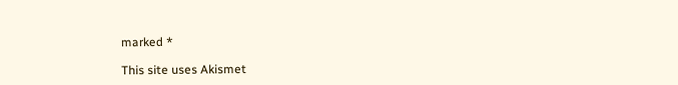marked *

This site uses Akismet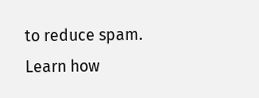to reduce spam. Learn how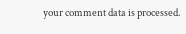your comment data is processed.